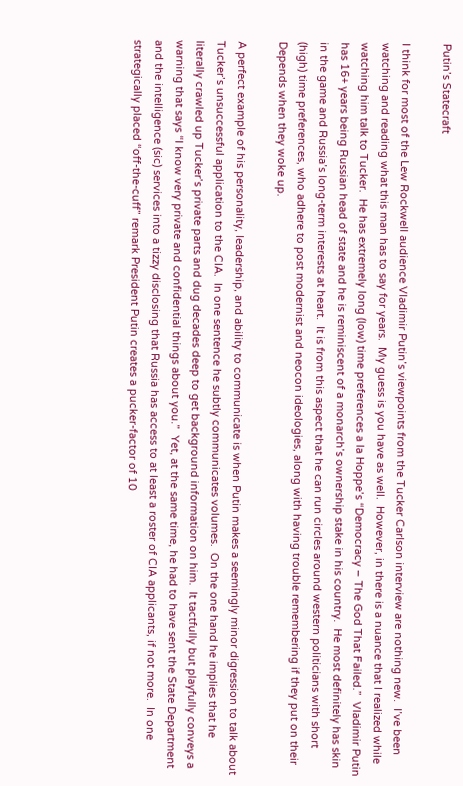Putin’s Statecraft

I think for most of the Lew Rockwell audience Vladimir Putin’s viewpoints from the Tucker Carlson interview are nothing new.  I’ve been watching and reading what this man has to say for years.  My guess is you have as well.  However, in there is a nuance that I realized while watching him talk to Tucker.  He has extremely long (low) time preferences a la Hoppe’s “Democracy – The God That Failed.”  Vladimir Putin has 16+ years being Russian head of state and he is reminiscent of a monarch’s ownership stake in his country.  He most definitely has skin in the game and Russia’s long-term interests at heart.  It is from this aspect that he can run circles around western politicians with short (high) time preferences, who adhere to post modernist and neocon ideologies, along with having trouble remembering if they put on their Depends when they woke up.

A perfect example of his personality, leadership, and ability to communicate is when Putin makes a seemingly minor digression to talk about Tucker’s unsuccessful application to the CIA.  In one sentence he subtly communicates volumes.  On the one hand he implies that he literally crawled up Tucker’s private parts and dug decades deep to get background information on him.  It tactfully but playfully conveys a warning that says “I know very private and confidential things about you.”  Yet, at the same time, he had to have sent the State Department and the intelligence (sic) services into a tizzy disclosing that Russia has access to at least a roster of CIA applicants, if not more.  In one strategically placed “off-the-cuff” remark President Putin creates a pucker-factor of 10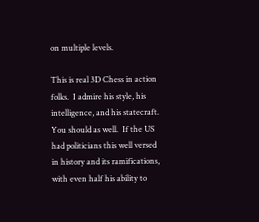on multiple levels.

This is real 3D Chess in action folks.  I admire his style, his intelligence, and his statecraft.  You should as well.  If the US had politicians this well versed in history and its ramifications, with even half his ability to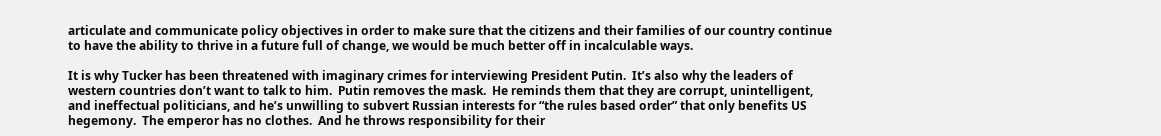articulate and communicate policy objectives in order to make sure that the citizens and their families of our country continue to have the ability to thrive in a future full of change, we would be much better off in incalculable ways.

It is why Tucker has been threatened with imaginary crimes for interviewing President Putin.  It’s also why the leaders of western countries don’t want to talk to him.  Putin removes the mask.  He reminds them that they are corrupt, unintelligent, and ineffectual politicians, and he’s unwilling to subvert Russian interests for “the rules based order” that only benefits US hegemony.  The emperor has no clothes.  And he throws responsibility for their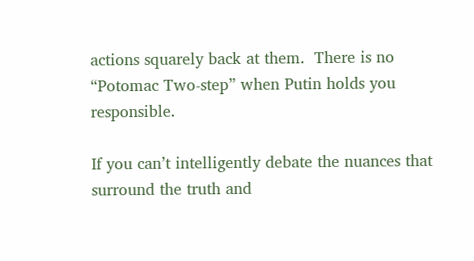actions squarely back at them.  There is no “Potomac Two-step” when Putin holds you responsible.

If you can’t intelligently debate the nuances that surround the truth and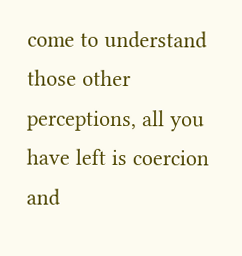come to understand those other perceptions, all you have left is coercion and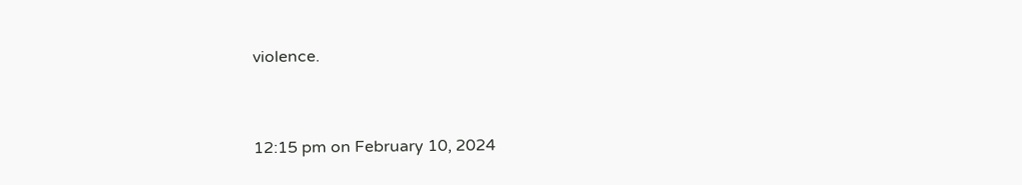violence.


12:15 pm on February 10, 2024